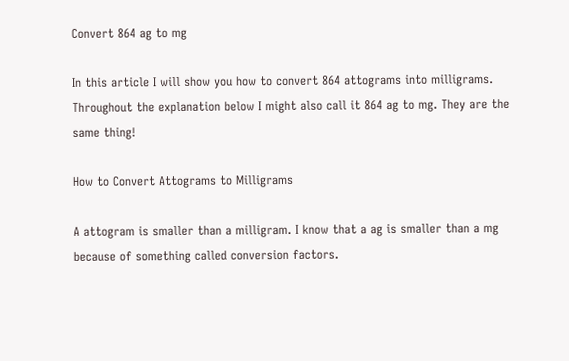Convert 864 ag to mg

In this article I will show you how to convert 864 attograms into milligrams. Throughout the explanation below I might also call it 864 ag to mg. They are the same thing!

How to Convert Attograms to Milligrams

A attogram is smaller than a milligram. I know that a ag is smaller than a mg because of something called conversion factors.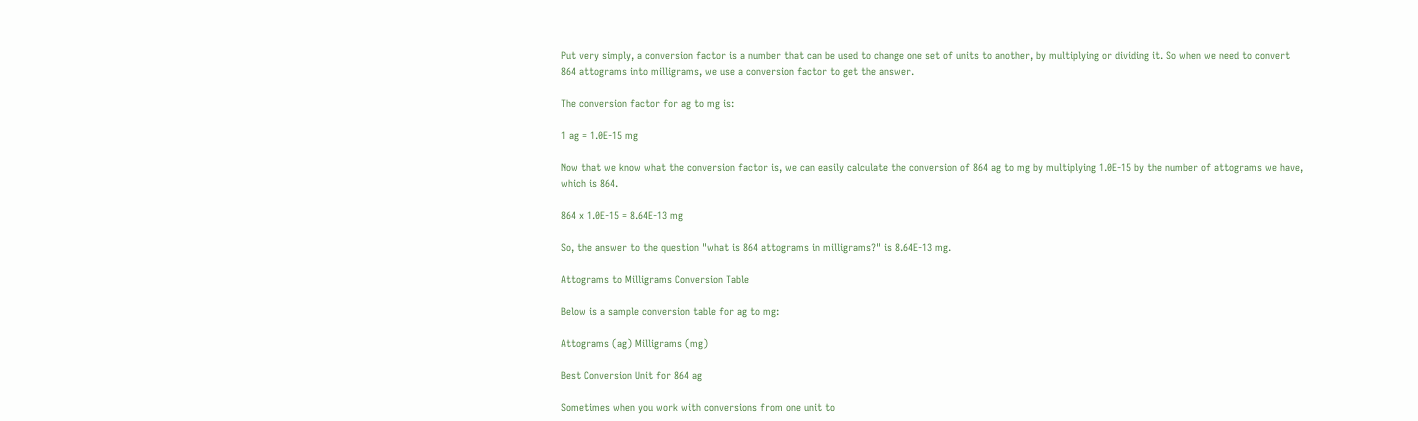Put very simply, a conversion factor is a number that can be used to change one set of units to another, by multiplying or dividing it. So when we need to convert 864 attograms into milligrams, we use a conversion factor to get the answer.

The conversion factor for ag to mg is:

1 ag = 1.0E-15 mg

Now that we know what the conversion factor is, we can easily calculate the conversion of 864 ag to mg by multiplying 1.0E-15 by the number of attograms we have, which is 864.

864 x 1.0E-15 = 8.64E-13 mg

So, the answer to the question "what is 864 attograms in milligrams?" is 8.64E-13 mg.

Attograms to Milligrams Conversion Table

Below is a sample conversion table for ag to mg:

Attograms (ag) Milligrams (mg)

Best Conversion Unit for 864 ag

Sometimes when you work with conversions from one unit to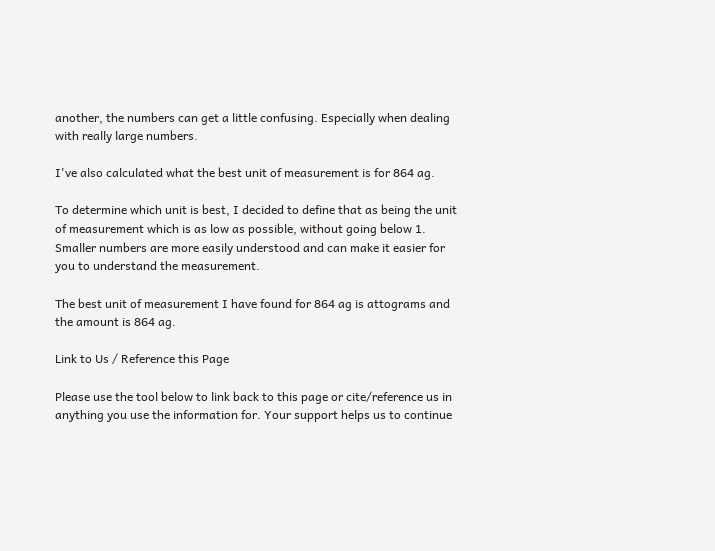another, the numbers can get a little confusing. Especially when dealing with really large numbers.

I've also calculated what the best unit of measurement is for 864 ag.

To determine which unit is best, I decided to define that as being the unit of measurement which is as low as possible, without going below 1. Smaller numbers are more easily understood and can make it easier for you to understand the measurement.

The best unit of measurement I have found for 864 ag is attograms and the amount is 864 ag.

Link to Us / Reference this Page

Please use the tool below to link back to this page or cite/reference us in anything you use the information for. Your support helps us to continue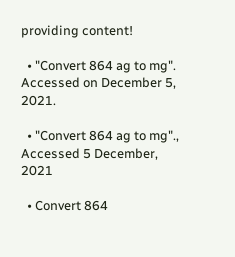providing content!

  • "Convert 864 ag to mg". Accessed on December 5, 2021.

  • "Convert 864 ag to mg"., Accessed 5 December, 2021

  • Convert 864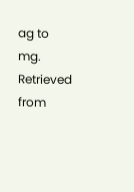ag to mg. Retrieved from